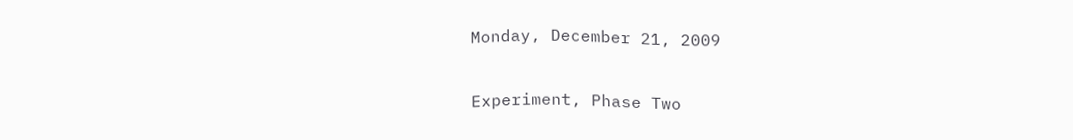Monday, December 21, 2009

Experiment, Phase Two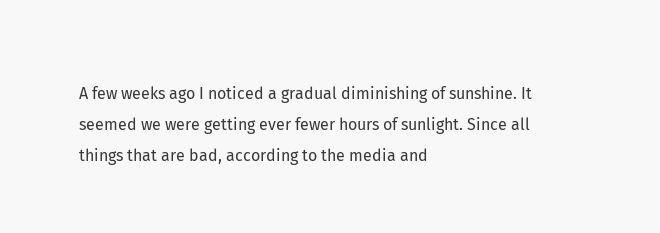A few weeks ago I noticed a gradual diminishing of sunshine. It seemed we were getting ever fewer hours of sunlight. Since all things that are bad, according to the media and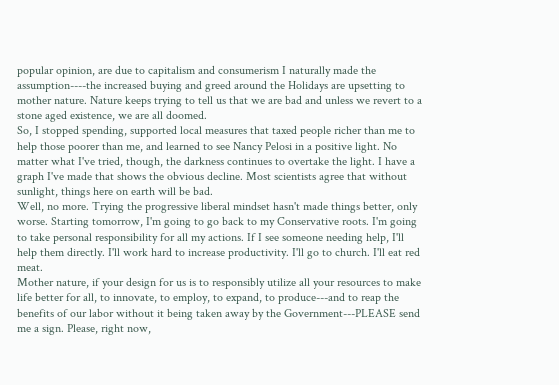popular opinion, are due to capitalism and consumerism I naturally made the assumption----the increased buying and greed around the Holidays are upsetting to mother nature. Nature keeps trying to tell us that we are bad and unless we revert to a stone aged existence, we are all doomed.
So, I stopped spending, supported local measures that taxed people richer than me to help those poorer than me, and learned to see Nancy Pelosi in a positive light. No matter what I've tried, though, the darkness continues to overtake the light. I have a graph I've made that shows the obvious decline. Most scientists agree that without sunlight, things here on earth will be bad.
Well, no more. Trying the progressive liberal mindset hasn't made things better, only worse. Starting tomorrow, I'm going to go back to my Conservative roots. I'm going to take personal responsibility for all my actions. If I see someone needing help, I'll help them directly. I'll work hard to increase productivity. I'll go to church. I'll eat red meat.
Mother nature, if your design for us is to responsibly utilize all your resources to make life better for all, to innovate, to employ, to expand, to produce---and to reap the benefits of our labor without it being taken away by the Government---PLEASE send me a sign. Please, right now,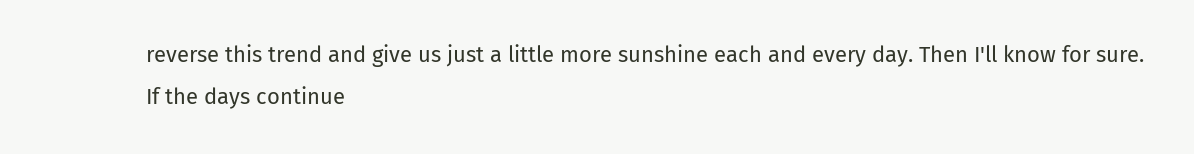reverse this trend and give us just a little more sunshine each and every day. Then I'll know for sure. If the days continue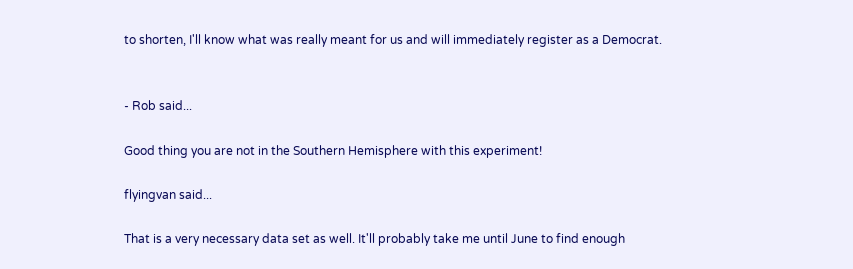to shorten, I'll know what was really meant for us and will immediately register as a Democrat.


- Rob said...

Good thing you are not in the Southern Hemisphere with this experiment!

flyingvan said...

That is a very necessary data set as well. It'll probably take me until June to find enough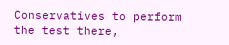Conservatives to perform the test there,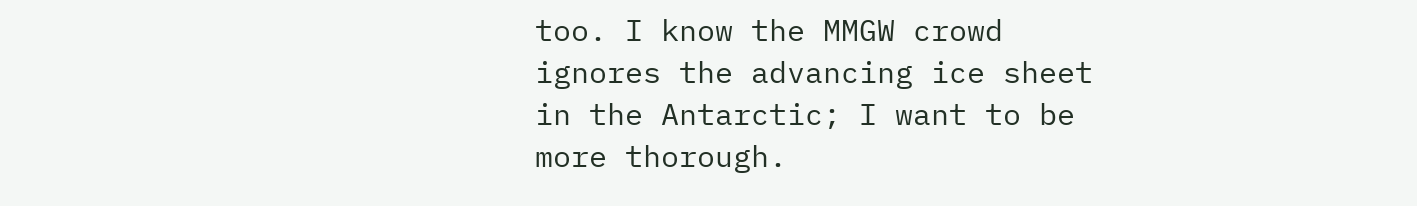too. I know the MMGW crowd ignores the advancing ice sheet in the Antarctic; I want to be more thorough.